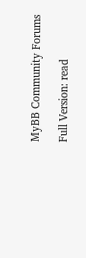MyBB Community Forums

Full Version: read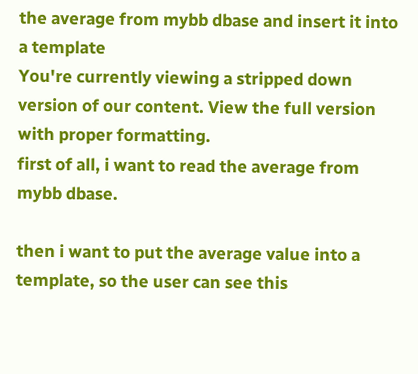the average from mybb dbase and insert it into a template
You're currently viewing a stripped down version of our content. View the full version with proper formatting.
first of all, i want to read the average from mybb dbase.

then i want to put the average value into a template, so the user can see this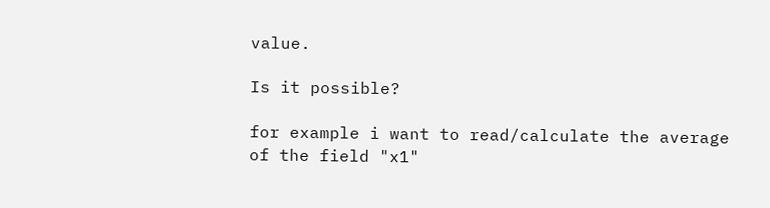value.

Is it possible?

for example i want to read/calculate the average of the field "x1"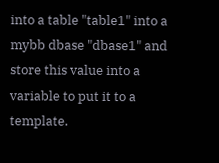into a table "table1" into a mybb dbase "dbase1" and store this value into a variable to put it to a template.